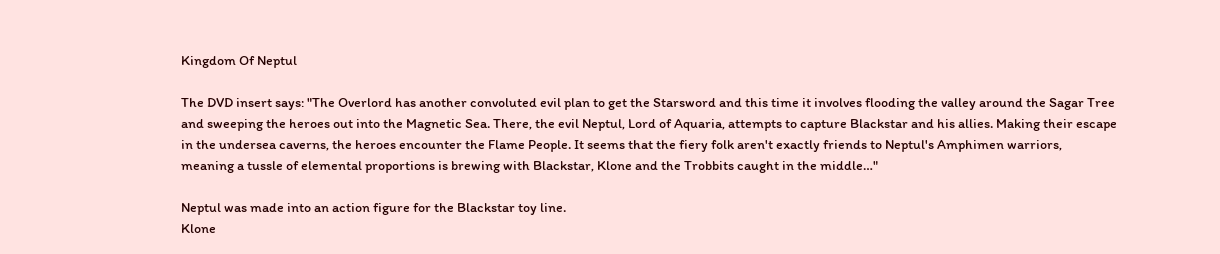Kingdom Of Neptul

The DVD insert says: "The Overlord has another convoluted evil plan to get the Starsword and this time it involves flooding the valley around the Sagar Tree and sweeping the heroes out into the Magnetic Sea. There, the evil Neptul, Lord of Aquaria, attempts to capture Blackstar and his allies. Making their escape in the undersea caverns, the heroes encounter the Flame People. It seems that the fiery folk aren't exactly friends to Neptul's Amphimen warriors, meaning a tussle of elemental proportions is brewing with Blackstar, Klone and the Trobbits caught in the middle…"

Neptul was made into an action figure for the Blackstar toy line.
Klone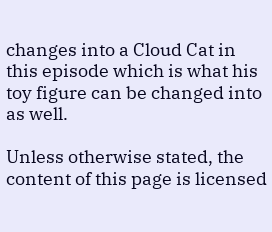changes into a Cloud Cat in this episode which is what his toy figure can be changed into as well.

Unless otherwise stated, the content of this page is licensed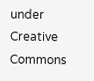under Creative Commons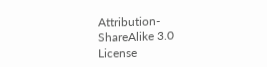Attribution-ShareAlike 3.0 License